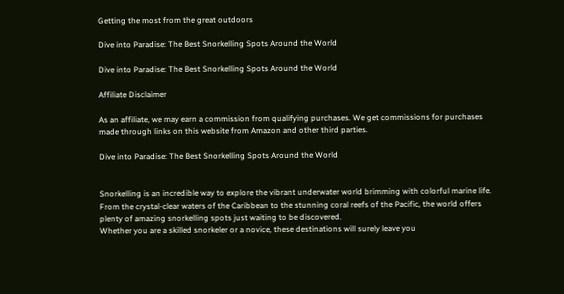Getting the most from the great outdoors

Dive into Paradise: The Best Snorkelling Spots Around the World

Dive into Paradise: The Best Snorkelling Spots Around the World

Affiliate Disclaimer

As an affiliate, we may earn a commission from qualifying purchases. We get commissions for purchases made through links on this website from Amazon and other third parties.

Dive into Paradise: The Best Snorkelling Spots Around the World


Snorkelling is an incredible way to explore the vibrant underwater world brimming with colorful marine life.
From the crystal-clear waters of the Caribbean to the stunning coral reefs of the Pacific, the world offers plenty of amazing snorkelling spots just waiting to be discovered.
Whether you are a skilled snorkeler or a novice, these destinations will surely leave you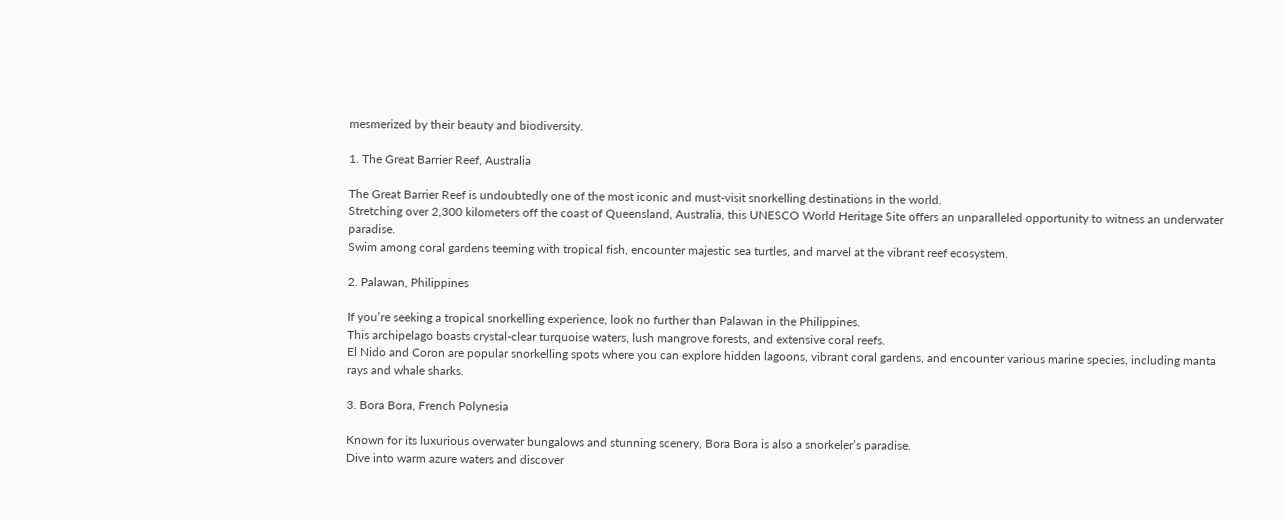mesmerized by their beauty and biodiversity.

1. The Great Barrier Reef, Australia

The Great Barrier Reef is undoubtedly one of the most iconic and must-visit snorkelling destinations in the world.
Stretching over 2,300 kilometers off the coast of Queensland, Australia, this UNESCO World Heritage Site offers an unparalleled opportunity to witness an underwater paradise.
Swim among coral gardens teeming with tropical fish, encounter majestic sea turtles, and marvel at the vibrant reef ecosystem.

2. Palawan, Philippines

If you’re seeking a tropical snorkelling experience, look no further than Palawan in the Philippines.
This archipelago boasts crystal-clear turquoise waters, lush mangrove forests, and extensive coral reefs.
El Nido and Coron are popular snorkelling spots where you can explore hidden lagoons, vibrant coral gardens, and encounter various marine species, including manta rays and whale sharks.

3. Bora Bora, French Polynesia

Known for its luxurious overwater bungalows and stunning scenery, Bora Bora is also a snorkeler’s paradise.
Dive into warm azure waters and discover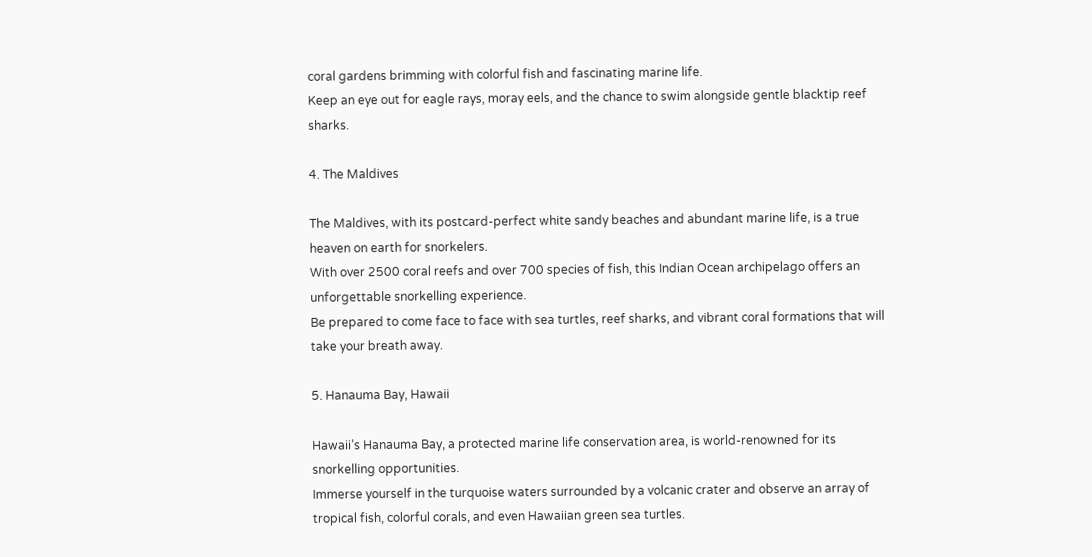coral gardens brimming with colorful fish and fascinating marine life.
Keep an eye out for eagle rays, moray eels, and the chance to swim alongside gentle blacktip reef sharks.

4. The Maldives

The Maldives, with its postcard-perfect white sandy beaches and abundant marine life, is a true heaven on earth for snorkelers.
With over 2500 coral reefs and over 700 species of fish, this Indian Ocean archipelago offers an unforgettable snorkelling experience.
Be prepared to come face to face with sea turtles, reef sharks, and vibrant coral formations that will take your breath away.

5. Hanauma Bay, Hawaii

Hawaii’s Hanauma Bay, a protected marine life conservation area, is world-renowned for its snorkelling opportunities.
Immerse yourself in the turquoise waters surrounded by a volcanic crater and observe an array of tropical fish, colorful corals, and even Hawaiian green sea turtles.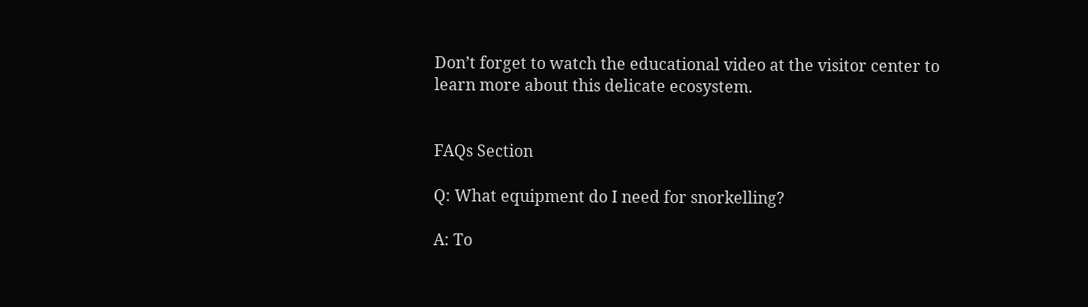Don’t forget to watch the educational video at the visitor center to learn more about this delicate ecosystem.


FAQs Section

Q: What equipment do I need for snorkelling?

A: To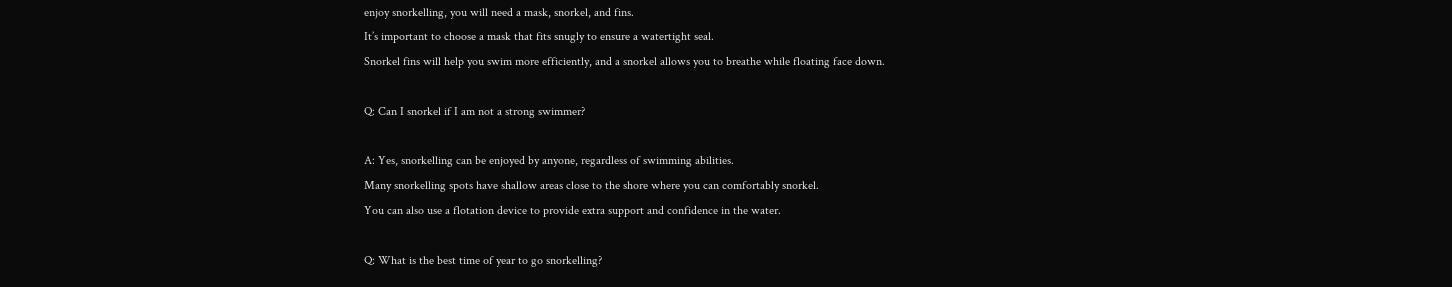enjoy snorkelling, you will need a mask, snorkel, and fins.
It’s important to choose a mask that fits snugly to ensure a watertight seal.
Snorkel fins will help you swim more efficiently, and a snorkel allows you to breathe while floating face down.

Q: Can I snorkel if I am not a strong swimmer?

A: Yes, snorkelling can be enjoyed by anyone, regardless of swimming abilities.
Many snorkelling spots have shallow areas close to the shore where you can comfortably snorkel.
You can also use a flotation device to provide extra support and confidence in the water.

Q: What is the best time of year to go snorkelling?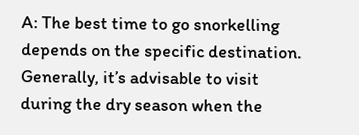A: The best time to go snorkelling depends on the specific destination.
Generally, it’s advisable to visit during the dry season when the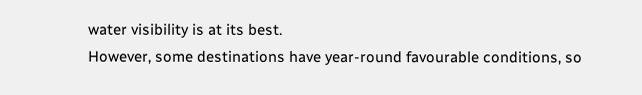water visibility is at its best.
However, some destinations have year-round favourable conditions, so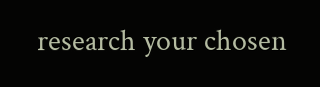research your chosen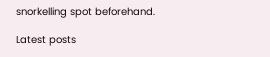snorkelling spot beforehand.

Latest posts